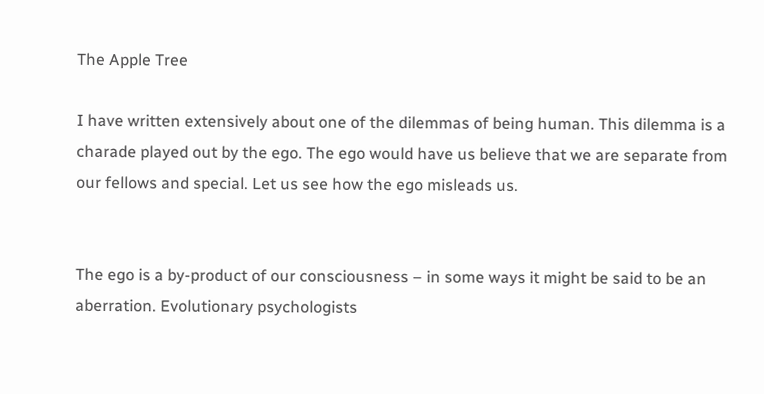The Apple Tree

I have written extensively about one of the dilemmas of being human. This dilemma is a charade played out by the ego. The ego would have us believe that we are separate from our fellows and special. Let us see how the ego misleads us.


The ego is a by-product of our consciousness – in some ways it might be said to be an aberration. Evolutionary psychologists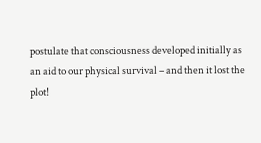postulate that consciousness developed initially as an aid to our physical survival – and then it lost the plot!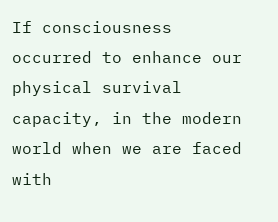If consciousness occurred to enhance our physical survival capacity, in the modern world when we are faced with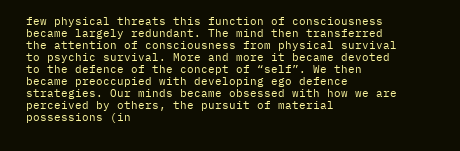few physical threats this function of consciousness became largely redundant. The mind then transferred the attention of consciousness from physical survival to psychic survival. More and more it became devoted to the defence of the concept of “self”. We then became preoccupied with developing ego defence strategies. Our minds became obsessed with how we are perceived by others, the pursuit of material possessions (in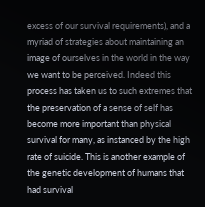excess of our survival requirements), and a myriad of strategies about maintaining an image of ourselves in the world in the way we want to be perceived. Indeed this process has taken us to such extremes that the preservation of a sense of self has become more important than physical survival for many, as instanced by the high rate of suicide. This is another example of the genetic development of humans that had survival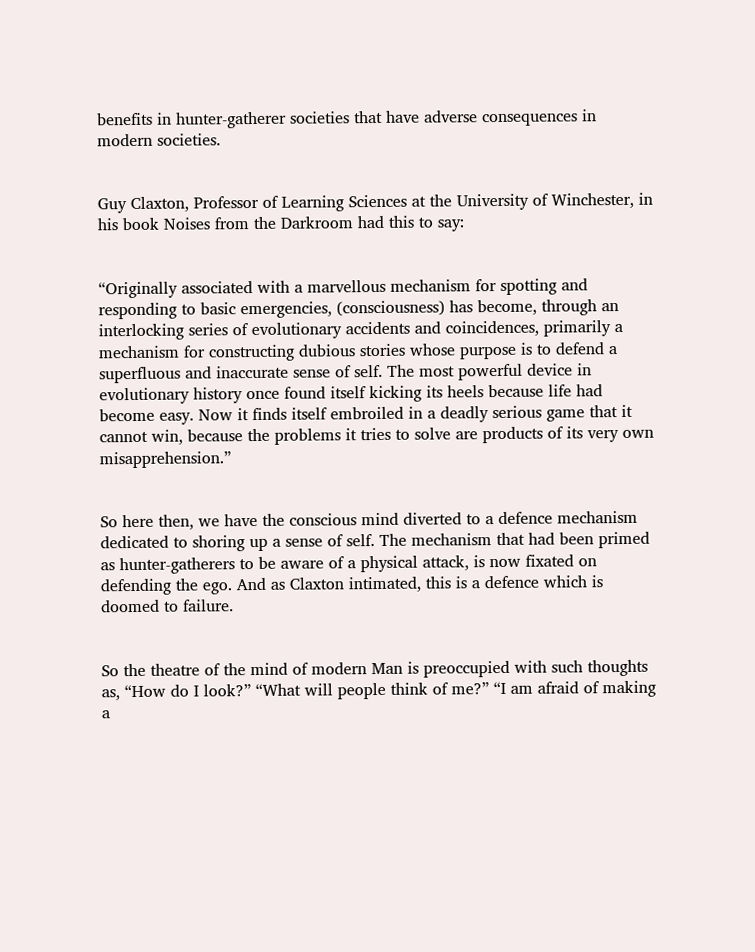benefits in hunter-gatherer societies that have adverse consequences in modern societies.


Guy Claxton, Professor of Learning Sciences at the University of Winchester, in his book Noises from the Darkroom had this to say:


“Originally associated with a marvellous mechanism for spotting and responding to basic emergencies, (consciousness) has become, through an interlocking series of evolutionary accidents and coincidences, primarily a mechanism for constructing dubious stories whose purpose is to defend a superfluous and inaccurate sense of self. The most powerful device in evolutionary history once found itself kicking its heels because life had become easy. Now it finds itself embroiled in a deadly serious game that it cannot win, because the problems it tries to solve are products of its very own misapprehension.”


So here then, we have the conscious mind diverted to a defence mechanism dedicated to shoring up a sense of self. The mechanism that had been primed as hunter-gatherers to be aware of a physical attack, is now fixated on defending the ego. And as Claxton intimated, this is a defence which is doomed to failure.


So the theatre of the mind of modern Man is preoccupied with such thoughts as, “How do I look?” “What will people think of me?” “I am afraid of making a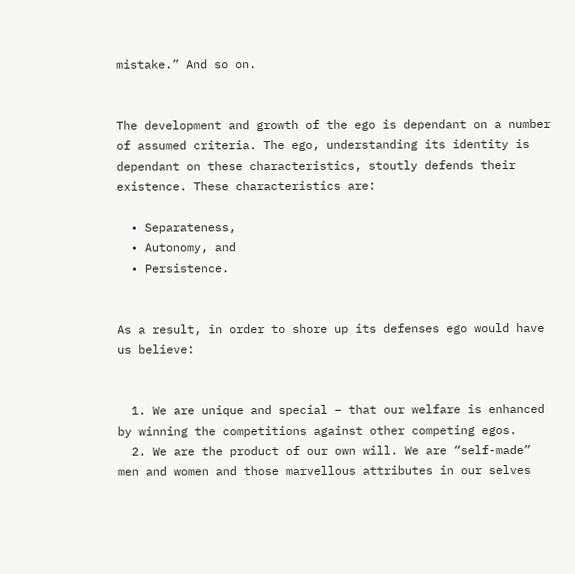mistake.” And so on.


The development and growth of the ego is dependant on a number of assumed criteria. The ego, understanding its identity is dependant on these characteristics, stoutly defends their existence. These characteristics are:

  • Separateness,
  • Autonomy, and
  • Persistence.


As a result, in order to shore up its defenses ego would have us believe:


  1. We are unique and special – that our welfare is enhanced by winning the competitions against other competing egos.
  2. We are the product of our own will. We are “self-made” men and women and those marvellous attributes in our selves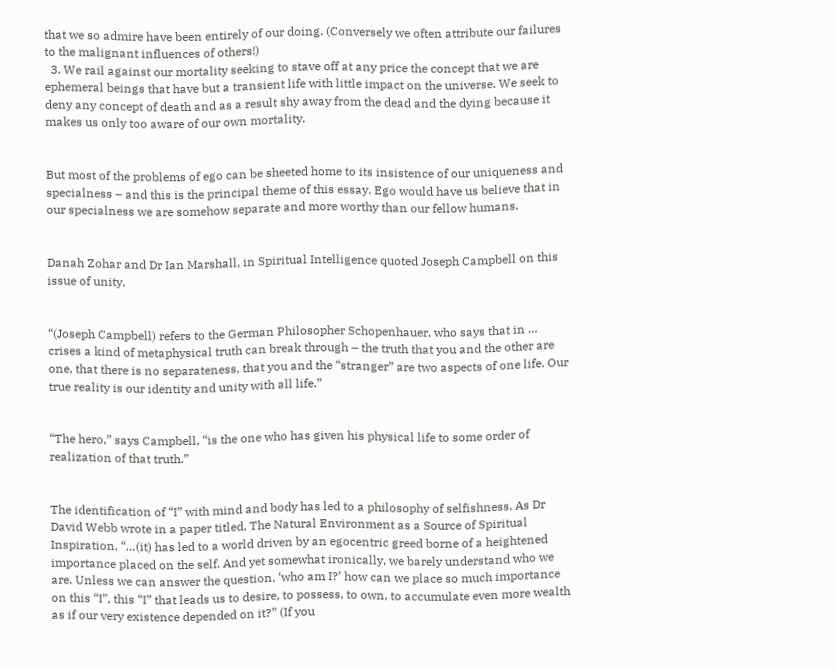that we so admire have been entirely of our doing. (Conversely we often attribute our failures to the malignant influences of others!)
  3. We rail against our mortality seeking to stave off at any price the concept that we are ephemeral beings that have but a transient life with little impact on the universe. We seek to deny any concept of death and as a result shy away from the dead and the dying because it makes us only too aware of our own mortality.


But most of the problems of ego can be sheeted home to its insistence of our uniqueness and specialness – and this is the principal theme of this essay. Ego would have us believe that in our specialness we are somehow separate and more worthy than our fellow humans.


Danah Zohar and Dr Ian Marshall, in Spiritual Intelligence quoted Joseph Campbell on this issue of unity.


“(Joseph Campbell) refers to the German Philosopher Schopenhauer, who says that in … crises a kind of metaphysical truth can break through – the truth that you and the other are one, that there is no separateness, that you and the “stranger” are two aspects of one life. Our true reality is our identity and unity with all life.”


“The hero,” says Campbell, “is the one who has given his physical life to some order of realization of that truth.”


The identification of “I” with mind and body has led to a philosophy of selfishness. As Dr David Webb wrote in a paper titled, The Natural Environment as a Source of Spiritual Inspiration, “…(it) has led to a world driven by an egocentric greed borne of a heightened importance placed on the self. And yet somewhat ironically, we barely understand who we are. Unless we can answer the question, ‘who am I?’ how can we place so much importance on this “I”, this “I” that leads us to desire, to possess, to own, to accumulate even more wealth as if our very existence depended on it?” (If you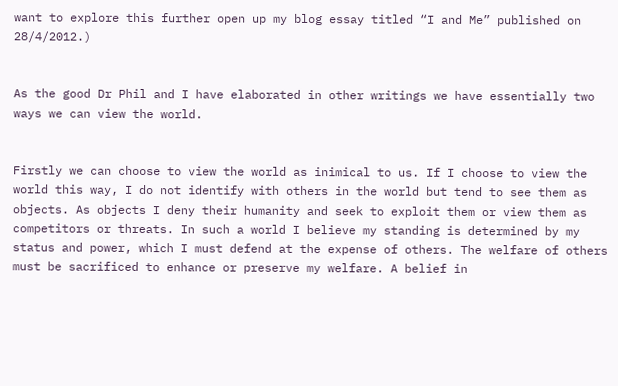want to explore this further open up my blog essay titled “I and Me” published on 28/4/2012.)


As the good Dr Phil and I have elaborated in other writings we have essentially two ways we can view the world.


Firstly we can choose to view the world as inimical to us. If I choose to view the world this way, I do not identify with others in the world but tend to see them as objects. As objects I deny their humanity and seek to exploit them or view them as competitors or threats. In such a world I believe my standing is determined by my status and power, which I must defend at the expense of others. The welfare of others must be sacrificed to enhance or preserve my welfare. A belief in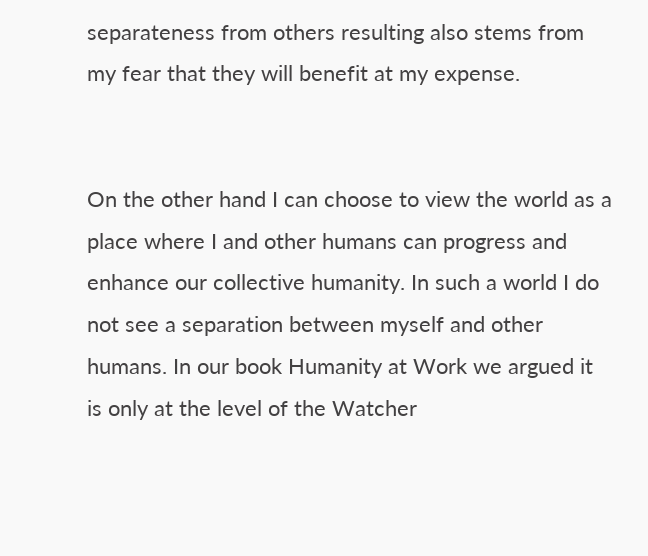separateness from others resulting also stems from my fear that they will benefit at my expense.


On the other hand I can choose to view the world as a place where I and other humans can progress and enhance our collective humanity. In such a world I do not see a separation between myself and other humans. In our book Humanity at Work we argued it is only at the level of the Watcher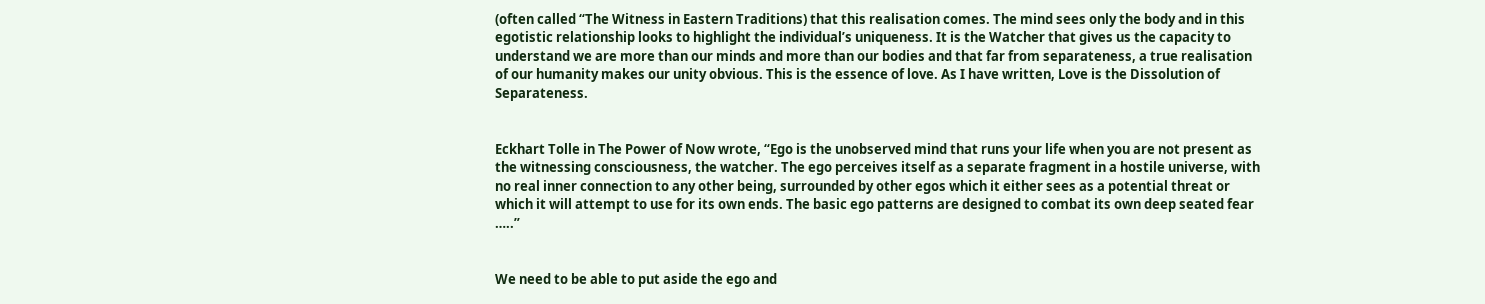(often called “The Witness in Eastern Traditions) that this realisation comes. The mind sees only the body and in this egotistic relationship looks to highlight the individual’s uniqueness. It is the Watcher that gives us the capacity to understand we are more than our minds and more than our bodies and that far from separateness, a true realisation of our humanity makes our unity obvious. This is the essence of love. As I have written, Love is the Dissolution of Separateness.


Eckhart Tolle in The Power of Now wrote, “Ego is the unobserved mind that runs your life when you are not present as the witnessing consciousness, the watcher. The ego perceives itself as a separate fragment in a hostile universe, with no real inner connection to any other being, surrounded by other egos which it either sees as a potential threat or which it will attempt to use for its own ends. The basic ego patterns are designed to combat its own deep seated fear …..”


We need to be able to put aside the ego and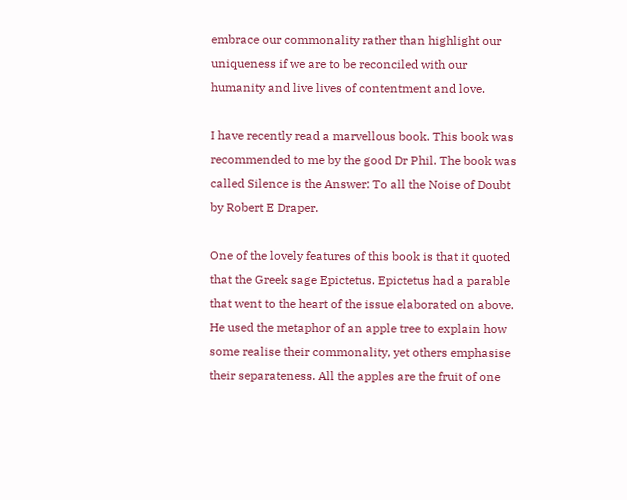embrace our commonality rather than highlight our uniqueness if we are to be reconciled with our humanity and live lives of contentment and love.

I have recently read a marvellous book. This book was recommended to me by the good Dr Phil. The book was called Silence is the Answer: To all the Noise of Doubt by Robert E Draper.

One of the lovely features of this book is that it quoted that the Greek sage Epictetus. Epictetus had a parable that went to the heart of the issue elaborated on above. He used the metaphor of an apple tree to explain how some realise their commonality, yet others emphasise their separateness. All the apples are the fruit of one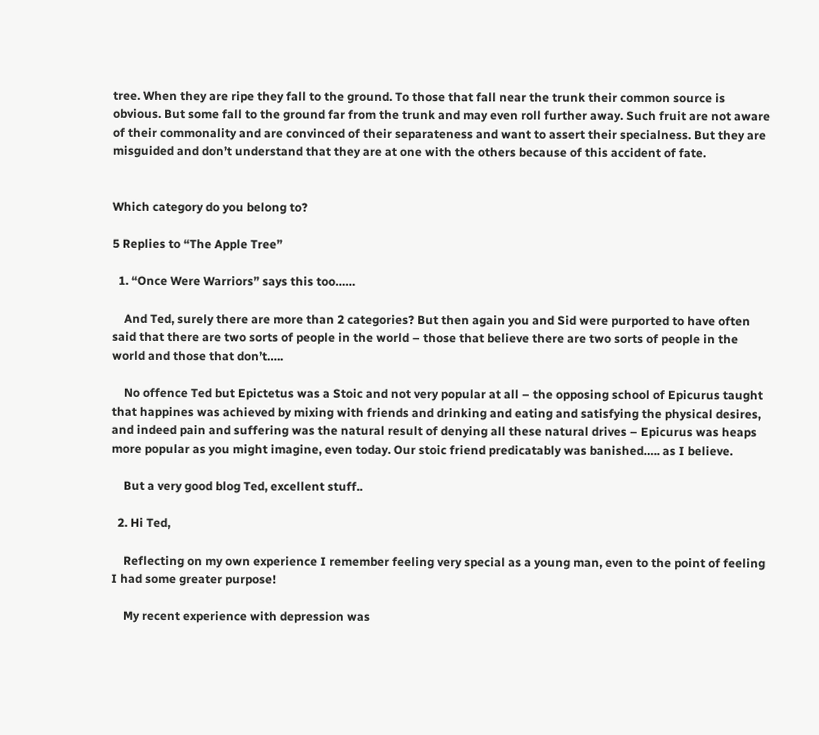tree. When they are ripe they fall to the ground. To those that fall near the trunk their common source is obvious. But some fall to the ground far from the trunk and may even roll further away. Such fruit are not aware of their commonality and are convinced of their separateness and want to assert their specialness. But they are misguided and don’t understand that they are at one with the others because of this accident of fate.


Which category do you belong to?

5 Replies to “The Apple Tree”

  1. “Once Were Warriors” says this too……

    And Ted, surely there are more than 2 categories? But then again you and Sid were purported to have often said that there are two sorts of people in the world – those that believe there are two sorts of people in the world and those that don’t…..

    No offence Ted but Epictetus was a Stoic and not very popular at all – the opposing school of Epicurus taught that happines was achieved by mixing with friends and drinking and eating and satisfying the physical desires, and indeed pain and suffering was the natural result of denying all these natural drives – Epicurus was heaps more popular as you might imagine, even today. Our stoic friend predicatably was banished….. as I believe.

    But a very good blog Ted, excellent stuff..

  2. Hi Ted,

    Reflecting on my own experience I remember feeling very special as a young man, even to the point of feeling I had some greater purpose!

    My recent experience with depression was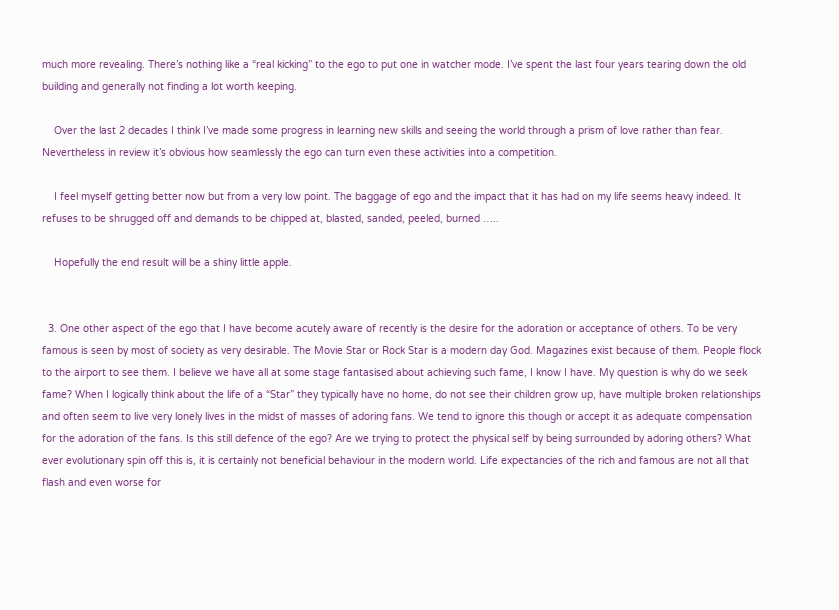much more revealing. There’s nothing like a “real kicking” to the ego to put one in watcher mode. I’ve spent the last four years tearing down the old building and generally not finding a lot worth keeping.

    Over the last 2 decades I think I’ve made some progress in learning new skills and seeing the world through a prism of love rather than fear. Nevertheless in review it’s obvious how seamlessly the ego can turn even these activities into a competition.

    I feel myself getting better now but from a very low point. The baggage of ego and the impact that it has had on my life seems heavy indeed. It refuses to be shrugged off and demands to be chipped at, blasted, sanded, peeled, burned …..

    Hopefully the end result will be a shiny little apple.


  3. One other aspect of the ego that I have become acutely aware of recently is the desire for the adoration or acceptance of others. To be very famous is seen by most of society as very desirable. The Movie Star or Rock Star is a modern day God. Magazines exist because of them. People flock to the airport to see them. I believe we have all at some stage fantasised about achieving such fame, I know I have. My question is why do we seek fame? When I logically think about the life of a “Star” they typically have no home, do not see their children grow up, have multiple broken relationships and often seem to live very lonely lives in the midst of masses of adoring fans. We tend to ignore this though or accept it as adequate compensation for the adoration of the fans. Is this still defence of the ego? Are we trying to protect the physical self by being surrounded by adoring others? What ever evolutionary spin off this is, it is certainly not beneficial behaviour in the modern world. Life expectancies of the rich and famous are not all that flash and even worse for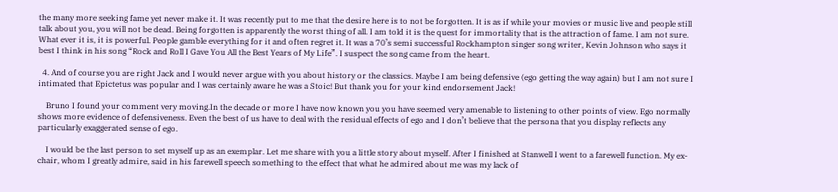the many more seeking fame yet never make it. It was recently put to me that the desire here is to not be forgotten. It is as if while your movies or music live and people still talk about you, you will not be dead. Being forgotten is apparently the worst thing of all. I am told it is the quest for immortality that is the attraction of fame. I am not sure. What ever it is, it is powerful. People gamble everything for it and often regret it. It was a 70’s semi successful Rockhampton singer song writer, Kevin Johnson who says it best I think in his song “Rock and Roll I Gave You All the Best Years of My Life”. I suspect the song came from the heart.

  4. And of course you are right Jack and I would never argue with you about history or the classics. Maybe I am being defensive (ego getting the way again) but I am not sure I intimated that Epictetus was popular and I was certainly aware he was a Stoic! But thank you for your kind endorsement Jack!

    Bruno I found your comment very moving.In the decade or more I have now known you you have seemed very amenable to listening to other points of view. Ego normally shows more evidence of defensiveness. Even the best of us have to deal with the residual effects of ego and I don’t believe that the persona that you display reflects any particularly exaggerated sense of ego.

    I would be the last person to set myself up as an exemplar. Let me share with you a little story about myself. After I finished at Stanwell I went to a farewell function. My ex-chair, whom I greatly admire, said in his farewell speech something to the effect that what he admired about me was my lack of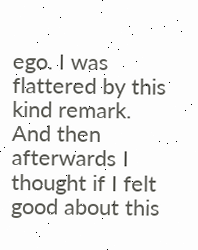ego. I was flattered by this kind remark. And then afterwards I thought if I felt good about this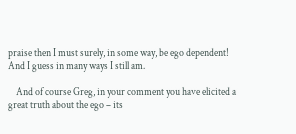praise then I must surely, in some way, be ego dependent! And I guess in many ways I still am.

    And of course Greg, in your comment you have elicited a great truth about the ego – its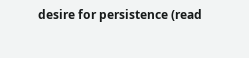desire for persistence (read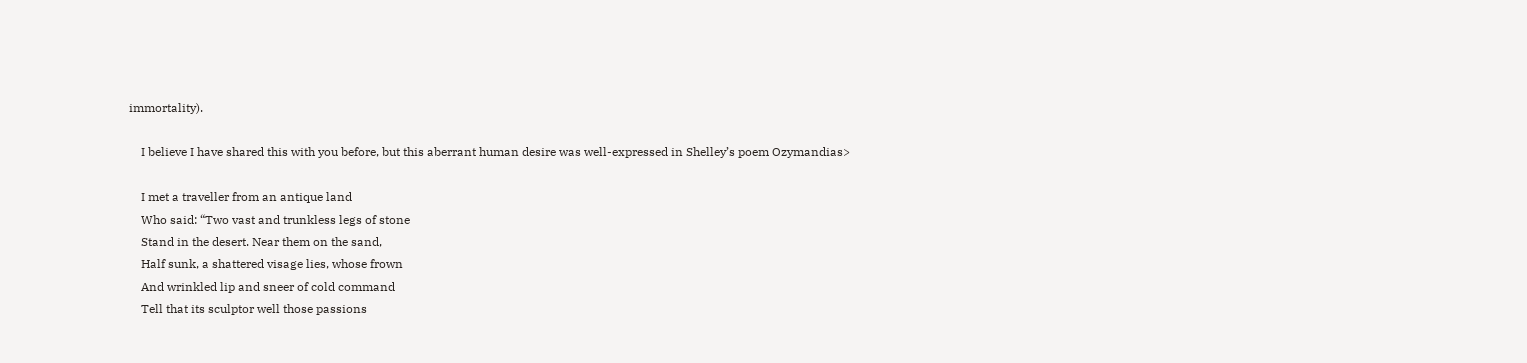immortality).

    I believe I have shared this with you before, but this aberrant human desire was well-expressed in Shelley’s poem Ozymandias>

    I met a traveller from an antique land
    Who said: “Two vast and trunkless legs of stone
    Stand in the desert. Near them on the sand,
    Half sunk, a shattered visage lies, whose frown
    And wrinkled lip and sneer of cold command
    Tell that its sculptor well those passions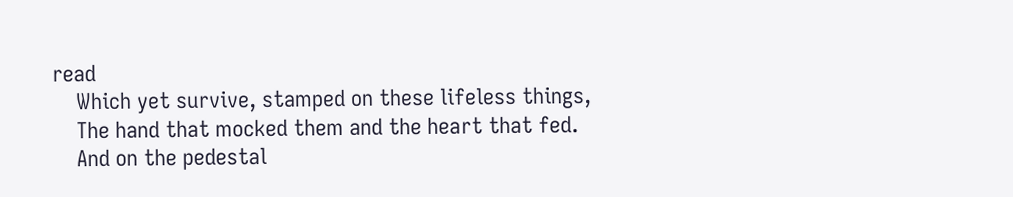read
    Which yet survive, stamped on these lifeless things,
    The hand that mocked them and the heart that fed.
    And on the pedestal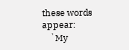these words appear:
    `My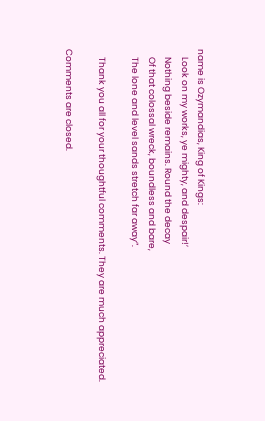name is Ozymandias, King of Kings:
    Look on my works, ye mighty, and despair!’
    Nothing beside remains. Round the decay
    Of that colossal wreck, boundless and bare,
    The lone and level sands stretch far away”.

    Thank you all for your thoughtful comments. They are much appreciated.

Comments are closed.